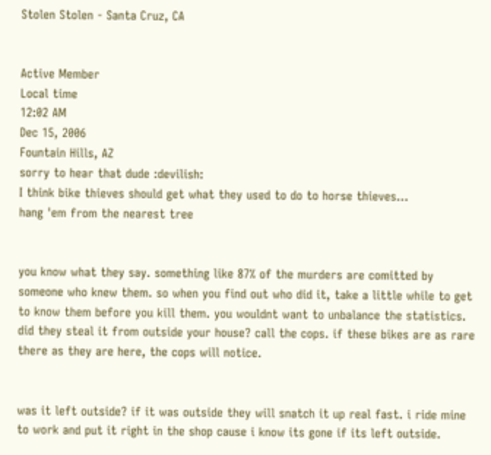Stolen Stolen - Santa Cruz, CA


Active Member
Local time
12:02 AM
Dec 15, 2006
Fountain Hills, AZ
sorry to hear that dude :devilish:
I think bike thieves should get what they used to do to horse thieves...
hang 'em from the nearest tree


you know what they say. something like 87% of the murders are comitted by someone who knew them. so when you find out who did it, take a little while to get to know them before you kill them. you wouldnt want to unbalance the statistics. did they steal it from outside your house? call the cops. if these bikes are as rare there as they are here, the cops will notice.


was it left outside? if it was outside they will snatch it up real fast. i ride mine to work and put it right in the shop cause i know its gone if its left outside.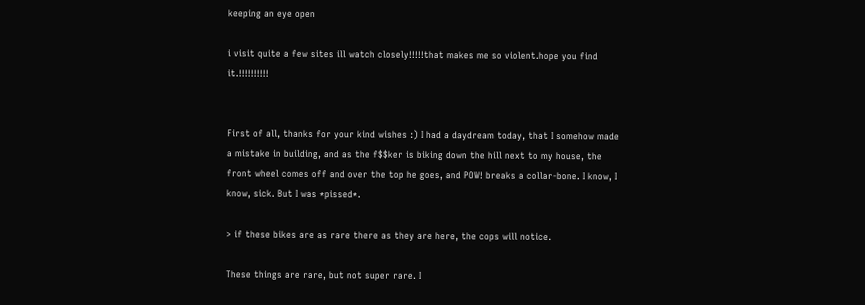keeping an eye open

i visit quite a few sites ill watch closely!!!!!that makes me so violent.hope you find it.!!!!!!!!!!


First of all, thanks for your kind wishes :) I had a daydream today, that I somehow made a mistake in building, and as the f$$ker is biking down the hill next to my house, the front wheel comes off and over the top he goes, and POW! breaks a collar-bone. I know, I know, sick. But I was *pissed*.

> if these bikes are as rare there as they are here, the cops will notice.

These things are rare, but not super rare. I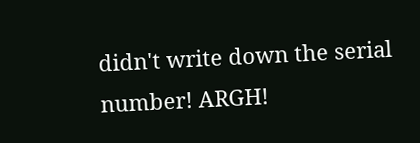didn't write down the serial number! ARGH!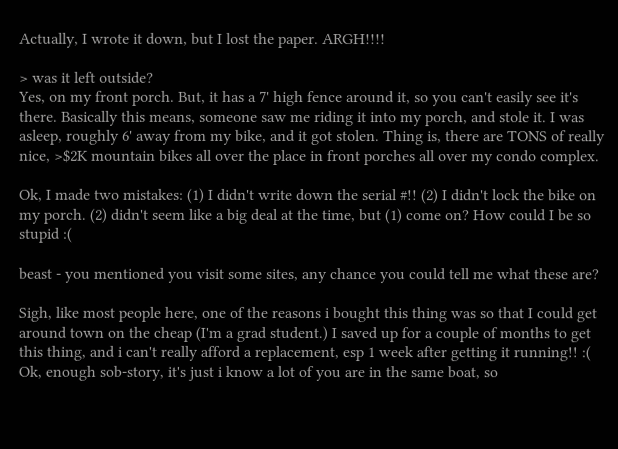Actually, I wrote it down, but I lost the paper. ARGH!!!!

> was it left outside?
Yes, on my front porch. But, it has a 7' high fence around it, so you can't easily see it's there. Basically this means, someone saw me riding it into my porch, and stole it. I was asleep, roughly 6' away from my bike, and it got stolen. Thing is, there are TONS of really nice, >$2K mountain bikes all over the place in front porches all over my condo complex.

Ok, I made two mistakes: (1) I didn't write down the serial #!! (2) I didn't lock the bike on my porch. (2) didn't seem like a big deal at the time, but (1) come on? How could I be so stupid :(

beast - you mentioned you visit some sites, any chance you could tell me what these are?

Sigh, like most people here, one of the reasons i bought this thing was so that I could get around town on the cheap (I'm a grad student.) I saved up for a couple of months to get this thing, and i can't really afford a replacement, esp 1 week after getting it running!! :( Ok, enough sob-story, it's just i know a lot of you are in the same boat, so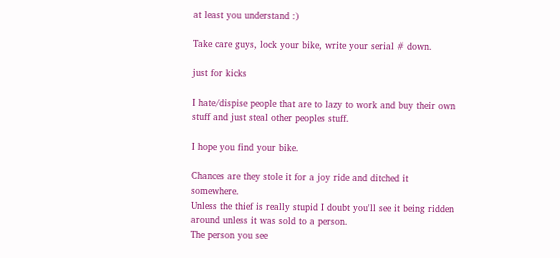at least you understand :)

Take care guys, lock your bike, write your serial # down.

just for kicks

I hate/dispise people that are to lazy to work and buy their own stuff and just steal other peoples stuff.

I hope you find your bike.

Chances are they stole it for a joy ride and ditched it somewhere.
Unless the thief is really stupid I doubt you'll see it being ridden around unless it was sold to a person.
The person you see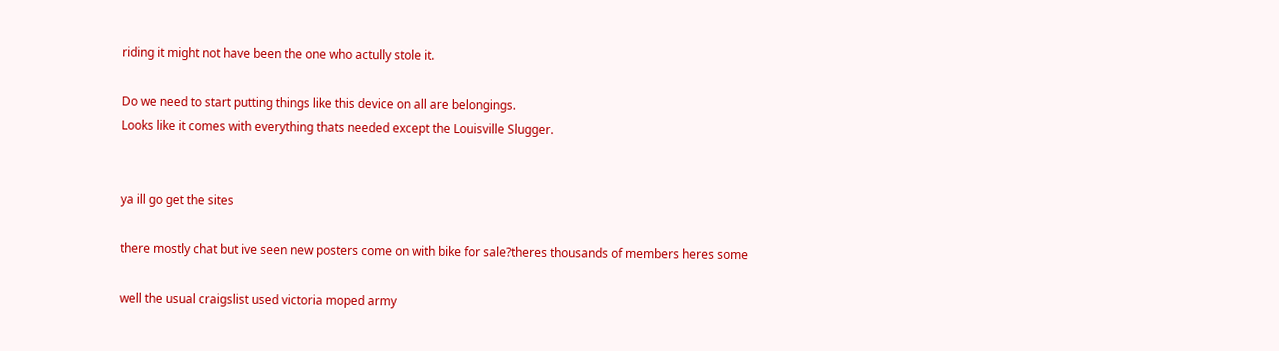riding it might not have been the one who actully stole it.

Do we need to start putting things like this device on all are belongings.
Looks like it comes with everything thats needed except the Louisville Slugger.


ya ill go get the sites

there mostly chat but ive seen new posters come on with bike for sale?theres thousands of members heres some

well the usual craigslist used victoria moped army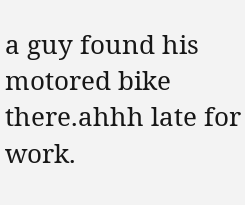a guy found his motored bike there.ahhh late for work.